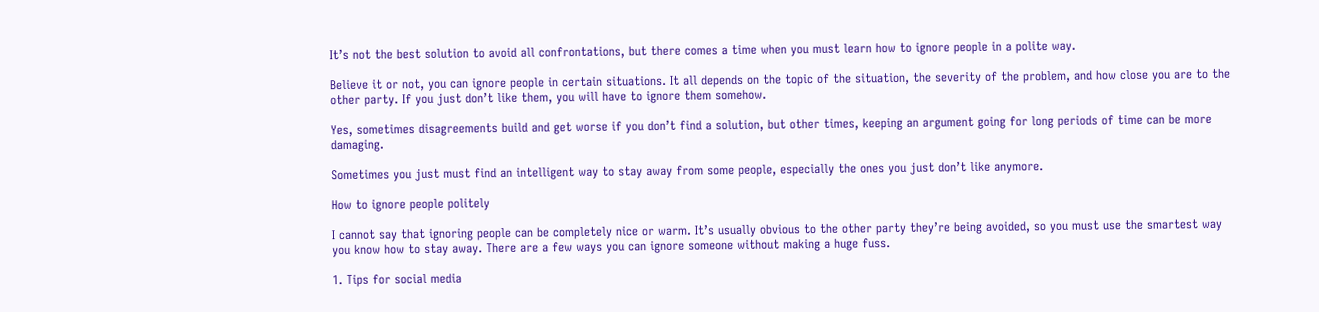It’s not the best solution to avoid all confrontations, but there comes a time when you must learn how to ignore people in a polite way.

Believe it or not, you can ignore people in certain situations. It all depends on the topic of the situation, the severity of the problem, and how close you are to the other party. If you just don’t like them, you will have to ignore them somehow.

Yes, sometimes disagreements build and get worse if you don’t find a solution, but other times, keeping an argument going for long periods of time can be more damaging.

Sometimes you just must find an intelligent way to stay away from some people, especially the ones you just don’t like anymore.

How to ignore people politely

I cannot say that ignoring people can be completely nice or warm. It’s usually obvious to the other party they’re being avoided, so you must use the smartest way you know how to stay away. There are a few ways you can ignore someone without making a huge fuss.

1. Tips for social media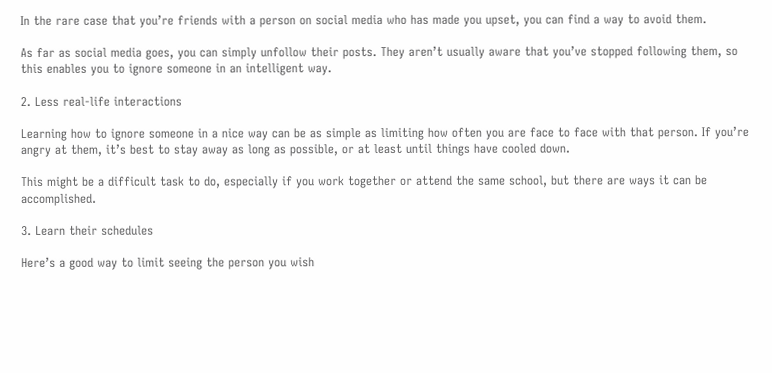In the rare case that you’re friends with a person on social media who has made you upset, you can find a way to avoid them.

As far as social media goes, you can simply unfollow their posts. They aren’t usually aware that you’ve stopped following them, so this enables you to ignore someone in an intelligent way.

2. Less real-life interactions

Learning how to ignore someone in a nice way can be as simple as limiting how often you are face to face with that person. If you’re angry at them, it’s best to stay away as long as possible, or at least until things have cooled down.

This might be a difficult task to do, especially if you work together or attend the same school, but there are ways it can be accomplished.

3. Learn their schedules

Here’s a good way to limit seeing the person you wish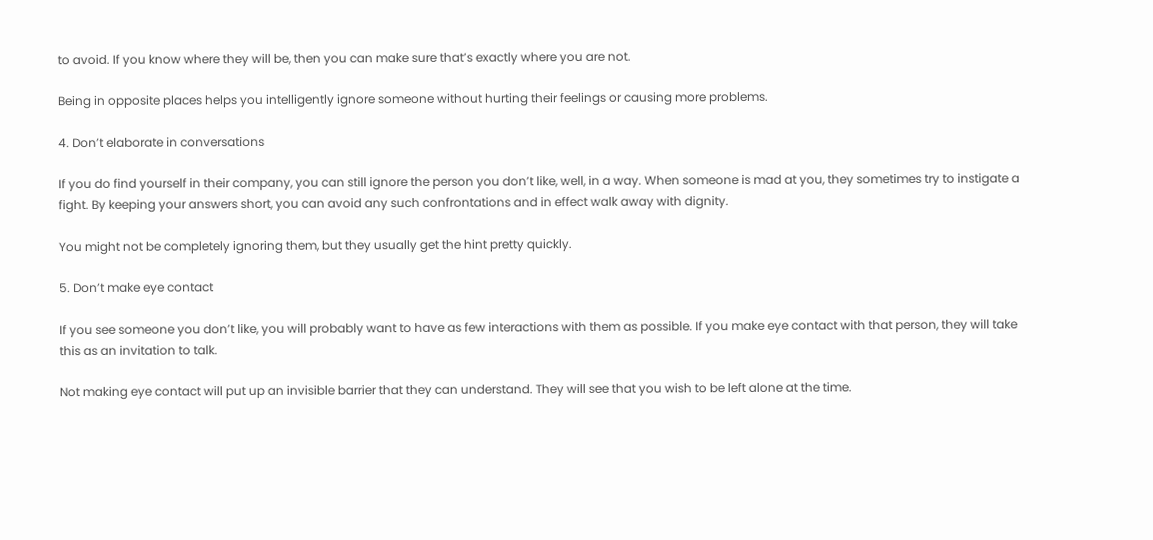to avoid. If you know where they will be, then you can make sure that’s exactly where you are not.

Being in opposite places helps you intelligently ignore someone without hurting their feelings or causing more problems.

4. Don’t elaborate in conversations

If you do find yourself in their company, you can still ignore the person you don’t like, well, in a way. When someone is mad at you, they sometimes try to instigate a fight. By keeping your answers short, you can avoid any such confrontations and in effect walk away with dignity.

You might not be completely ignoring them, but they usually get the hint pretty quickly.

5. Don’t make eye contact

If you see someone you don’t like, you will probably want to have as few interactions with them as possible. If you make eye contact with that person, they will take this as an invitation to talk.

Not making eye contact will put up an invisible barrier that they can understand. They will see that you wish to be left alone at the time.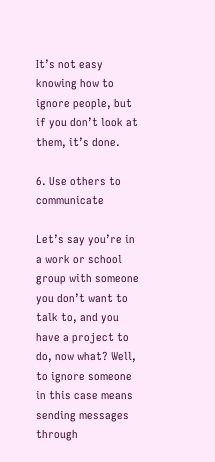It’s not easy knowing how to ignore people, but if you don’t look at them, it’s done.

6. Use others to communicate

Let’s say you’re in a work or school group with someone you don’t want to talk to, and you have a project to do, now what? Well, to ignore someone in this case means sending messages through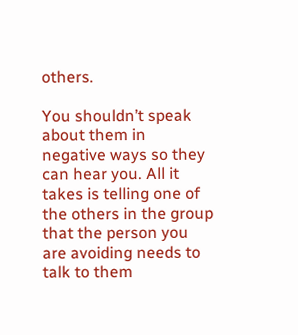others.

You shouldn’t speak about them in negative ways so they can hear you. All it takes is telling one of the others in the group that the person you are avoiding needs to talk to them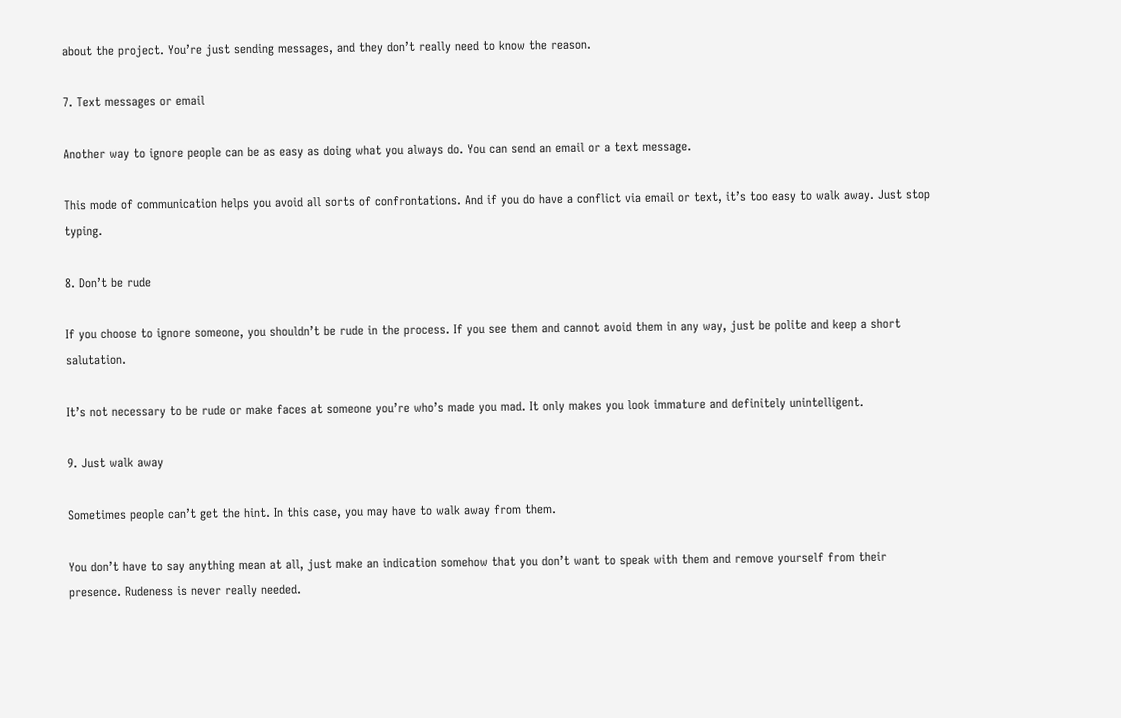about the project. You’re just sending messages, and they don’t really need to know the reason.

7. Text messages or email

Another way to ignore people can be as easy as doing what you always do. You can send an email or a text message.

This mode of communication helps you avoid all sorts of confrontations. And if you do have a conflict via email or text, it’s too easy to walk away. Just stop typing.

8. Don’t be rude

If you choose to ignore someone, you shouldn’t be rude in the process. If you see them and cannot avoid them in any way, just be polite and keep a short salutation.

It’s not necessary to be rude or make faces at someone you’re who’s made you mad. It only makes you look immature and definitely unintelligent.

9. Just walk away

Sometimes people can’t get the hint. In this case, you may have to walk away from them.

You don’t have to say anything mean at all, just make an indication somehow that you don’t want to speak with them and remove yourself from their presence. Rudeness is never really needed.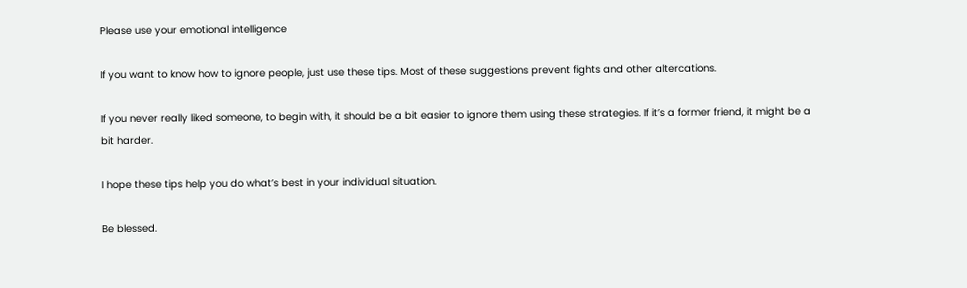Please use your emotional intelligence

If you want to know how to ignore people, just use these tips. Most of these suggestions prevent fights and other altercations.

If you never really liked someone, to begin with, it should be a bit easier to ignore them using these strategies. If it’s a former friend, it might be a bit harder.

I hope these tips help you do what’s best in your individual situation.

Be blessed.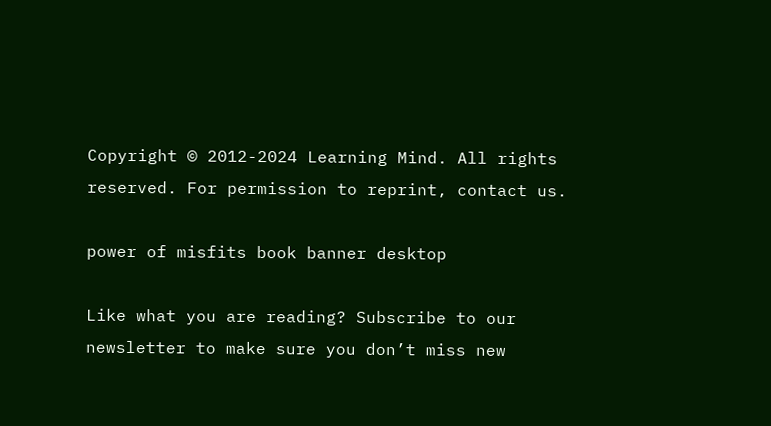Copyright © 2012-2024 Learning Mind. All rights reserved. For permission to reprint, contact us.

power of misfits book banner desktop

Like what you are reading? Subscribe to our newsletter to make sure you don’t miss new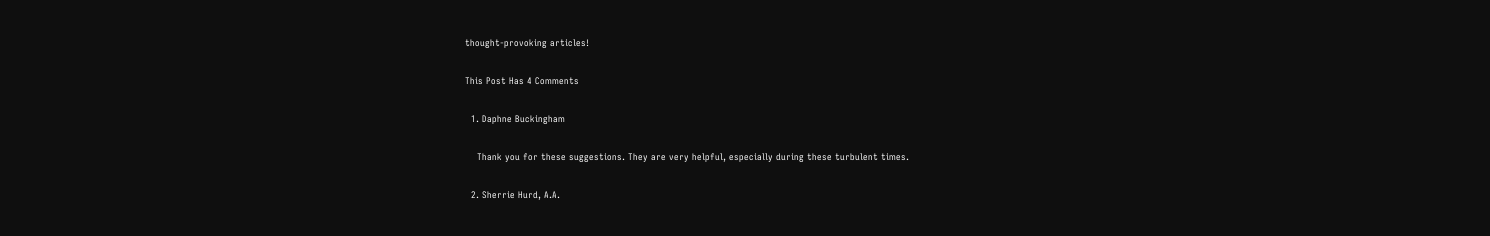thought-provoking articles!

This Post Has 4 Comments

  1. Daphne Buckingham

    Thank you for these suggestions. They are very helpful, especially during these turbulent times.

  2. Sherrie Hurd, A.A.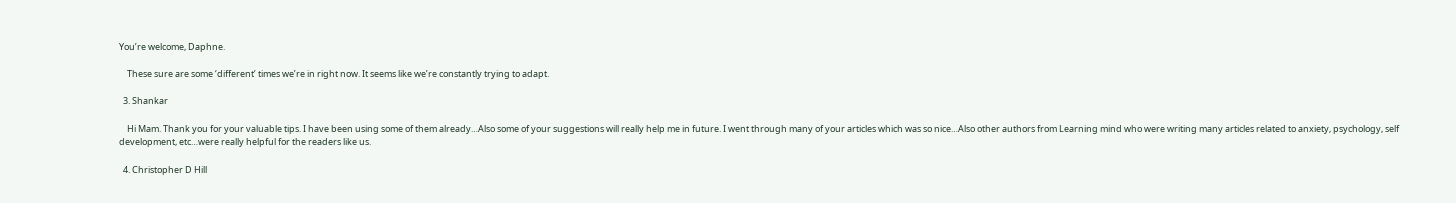You’re welcome, Daphne.

    These sure are some ‘different’ times we’re in right now. It seems like we’re constantly trying to adapt.

  3. Shankar

    Hi Mam. Thank you for your valuable tips. I have been using some of them already…Also some of your suggestions will really help me in future. I went through many of your articles which was so nice…Also other authors from Learning mind who were writing many articles related to anxiety, psychology, self development, etc…were really helpful for the readers like us.

  4. Christopher D Hill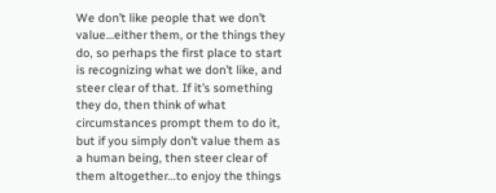We don’t like people that we don’t value…either them, or the things they do, so perhaps the first place to start is recognizing what we don’t like, and steer clear of that. If it’s something they do, then think of what circumstances prompt them to do it, but if you simply don’t value them as a human being, then steer clear of them altogether…to enjoy the things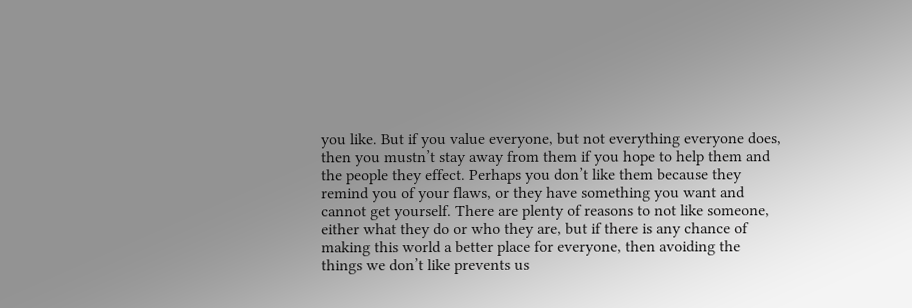you like. But if you value everyone, but not everything everyone does, then you mustn’t stay away from them if you hope to help them and the people they effect. Perhaps you don’t like them because they remind you of your flaws, or they have something you want and cannot get yourself. There are plenty of reasons to not like someone, either what they do or who they are, but if there is any chance of making this world a better place for everyone, then avoiding the things we don’t like prevents us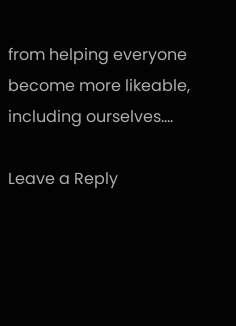from helping everyone become more likeable, including ourselves….

Leave a Reply